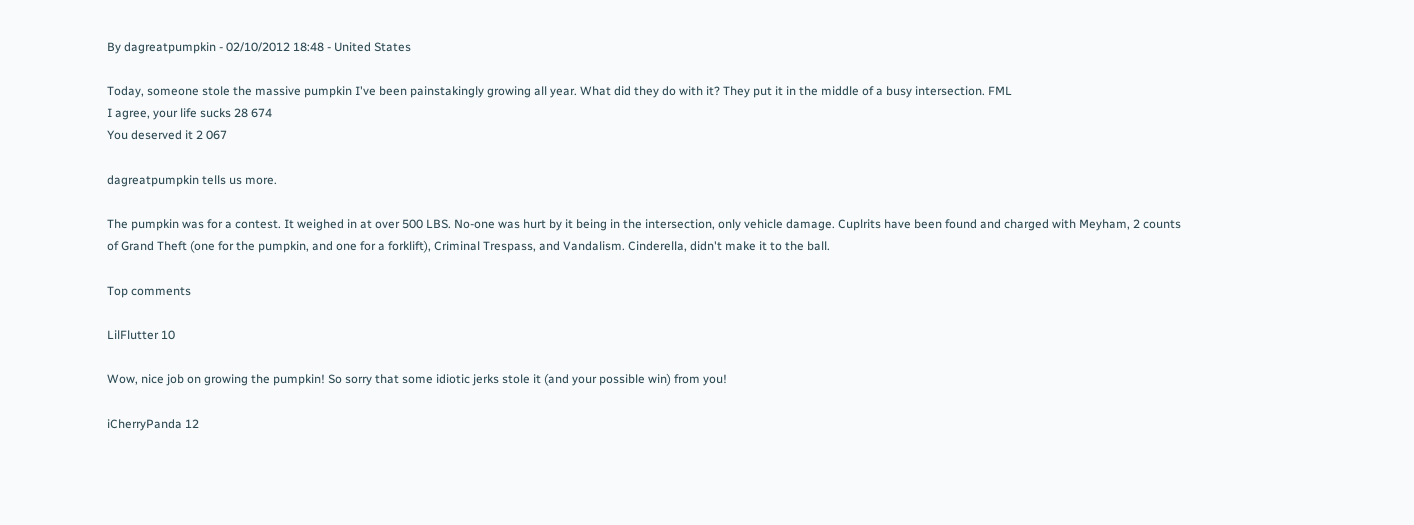By dagreatpumpkin - 02/10/2012 18:48 - United States

Today, someone stole the massive pumpkin I've been painstakingly growing all year. What did they do with it? They put it in the middle of a busy intersection. FML
I agree, your life sucks 28 674
You deserved it 2 067

dagreatpumpkin tells us more.

The pumpkin was for a contest. It weighed in at over 500 LBS. No-one was hurt by it being in the intersection, only vehicle damage. Cuplrits have been found and charged with Meyham, 2 counts of Grand Theft (one for the pumpkin, and one for a forklift), Criminal Trespass, and Vandalism. Cinderella, didn't make it to the ball.

Top comments

LilFlutter 10

Wow, nice job on growing the pumpkin! So sorry that some idiotic jerks stole it (and your possible win) from you!

iCherryPanda 12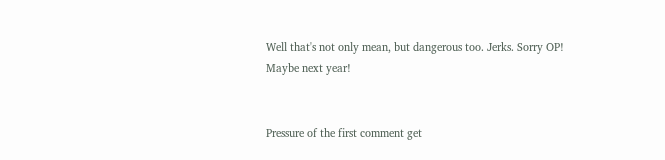Well that's not only mean, but dangerous too. Jerks. Sorry OP! Maybe next year!


Pressure of the first comment get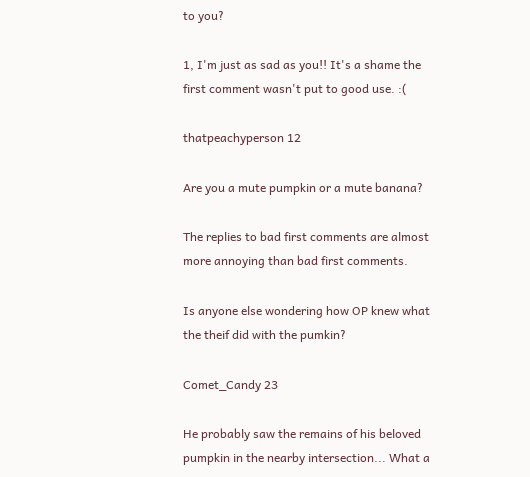to you?

1, I'm just as sad as you!! It's a shame the first comment wasn't put to good use. :(

thatpeachyperson 12

Are you a mute pumpkin or a mute banana?

The replies to bad first comments are almost more annoying than bad first comments.

Is anyone else wondering how OP knew what the theif did with the pumkin?

Comet_Candy 23

He probably saw the remains of his beloved pumpkin in the nearby intersection... What a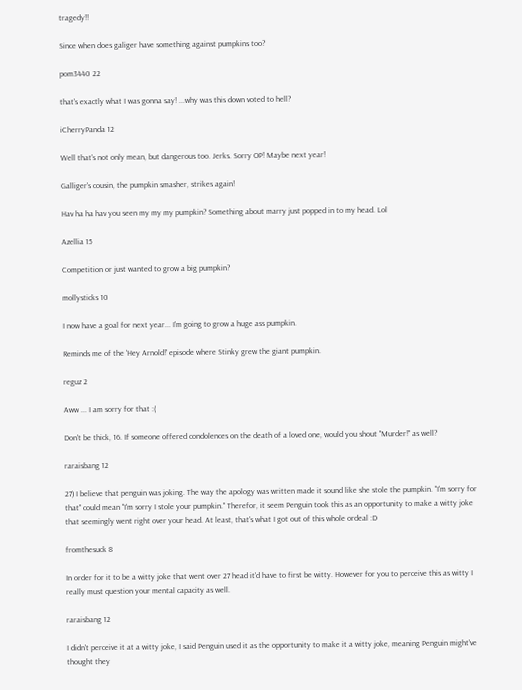tragedy!!

Since when does galiger have something against pumpkins too?

pom3440 22

that's exactly what I was gonna say! ...why was this down voted to hell?

iCherryPanda 12

Well that's not only mean, but dangerous too. Jerks. Sorry OP! Maybe next year!

Galliger's cousin, the pumpkin smasher, strikes again!

Hav ha ha hav you seen my my my pumpkin? Something about marry just popped in to my head. Lol

Azellia 15

Competition or just wanted to grow a big pumpkin?

mollysticks 10

I now have a goal for next year... I'm going to grow a huge ass pumpkin.

Reminds me of the 'Hey Arnold!' episode where Stinky grew the giant pumpkin.

reguz 2

Aww ... I am sorry for that :(

Don't be thick, 16. If someone offered condolences on the death of a loved one, would you shout "Murder!" as well?

raraisbang 12

27) I believe that penguin was joking. The way the apology was written made it sound like she stole the pumpkin. "I'm sorry for that" could mean "I'm sorry I stole your pumpkin." Therefor, it seem Penguin took this as an opportunity to make a witty joke that seemingly went right over your head. At least, that's what I got out of this whole ordeal :D

fromthesuck 8

In order for it to be a witty joke that went over 27 head it'd have to first be witty. However for you to perceive this as witty I really must question your mental capacity as well.

raraisbang 12

I didn't perceive it at a witty joke, I said Penguin used it as the opportunity to make it a witty joke, meaning Penguin might've thought they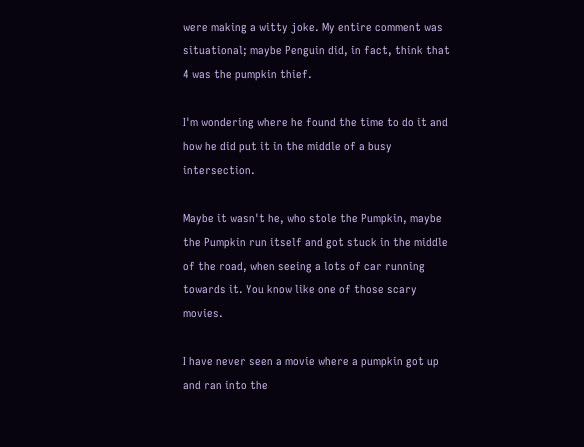were making a witty joke. My entire comment was situational; maybe Penguin did, in fact, think that 4 was the pumpkin thief.

I'm wondering where he found the time to do it and how he did put it in the middle of a busy intersection.

Maybe it wasn't he, who stole the Pumpkin, maybe the Pumpkin run itself and got stuck in the middle of the road, when seeing a lots of car running towards it. You know like one of those scary movies.

I have never seen a movie where a pumpkin got up and ran into the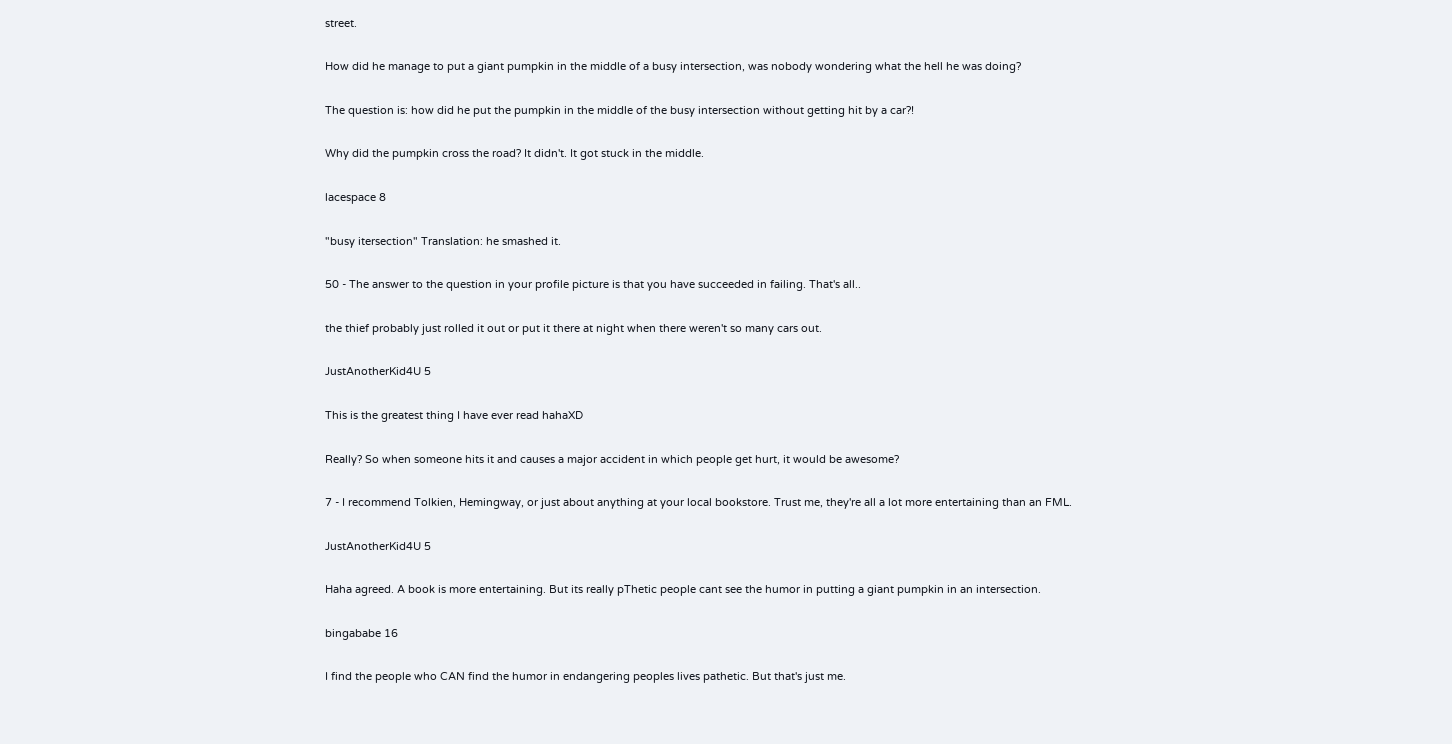street.

How did he manage to put a giant pumpkin in the middle of a busy intersection, was nobody wondering what the hell he was doing?

The question is: how did he put the pumpkin in the middle of the busy intersection without getting hit by a car?!

Why did the pumpkin cross the road? It didn't. It got stuck in the middle.

lacespace 8

"busy itersection" Translation: he smashed it.

50 - The answer to the question in your profile picture is that you have succeeded in failing. That's all..

the thief probably just rolled it out or put it there at night when there weren't so many cars out.

JustAnotherKid4U 5

This is the greatest thing I have ever read hahaXD

Really? So when someone hits it and causes a major accident in which people get hurt, it would be awesome?

7 - I recommend Tolkien, Hemingway, or just about anything at your local bookstore. Trust me, they're all a lot more entertaining than an FML.

JustAnotherKid4U 5

Haha agreed. A book is more entertaining. But its really pThetic people cant see the humor in putting a giant pumpkin in an intersection.

bingababe 16

I find the people who CAN find the humor in endangering peoples lives pathetic. But that's just me.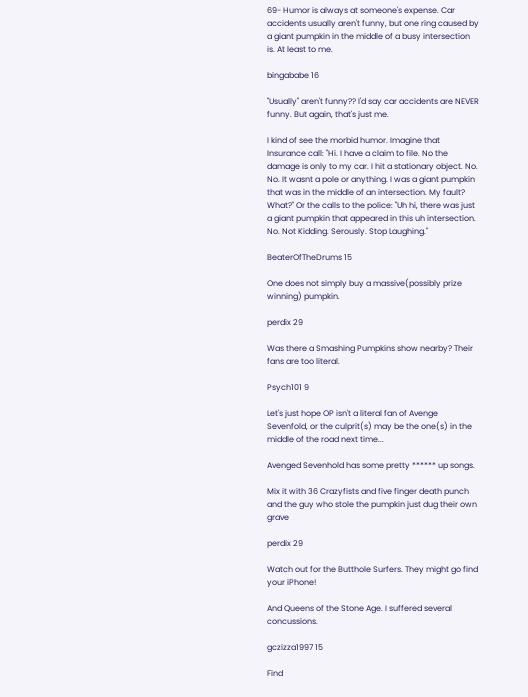69- Humor is always at someone's expense. Car accidents usually aren't funny, but one ring caused by a giant pumpkin in the middle of a busy intersection is. At least to me.

bingababe 16

"Usually" aren't funny?? I'd say car accidents are NEVER funny. But again, that's just me.

I kind of see the morbid humor. Imagine that Insurance call: "Hi. I have a claim to file. No the damage is only to my car. I hit a stationary object. No. No. It wasnt a pole or anything. I was a giant pumpkin that was in the middle of an intersection. My fault? What?" Or the calls to the police: "Uh hi, there was just a giant pumpkin that appeared in this uh intersection. No. Not Kidding. Serously. Stop Laughing."

BeaterOfTheDrums 15

One does not simply buy a massive(possibly prize winning) pumpkin.

perdix 29

Was there a Smashing Pumpkins show nearby? Their fans are too literal.

Psych101 9

Let's just hope OP isn't a literal fan of Avenge Sevenfold, or the culprit(s) may be the one(s) in the middle of the road next time...

Avenged Sevenhold has some pretty ****** up songs.

Mix it with 36 Crazyfists and five finger death punch and the guy who stole the pumpkin just dug their own grave

perdix 29

Watch out for the Butthole Surfers. They might go find your iPhone!

And Queens of the Stone Age. I suffered several concussions.

gczizza1997 15

Find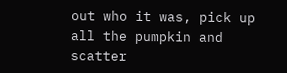out who it was, pick up all the pumpkin and scatter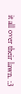it all over their lawn. :3